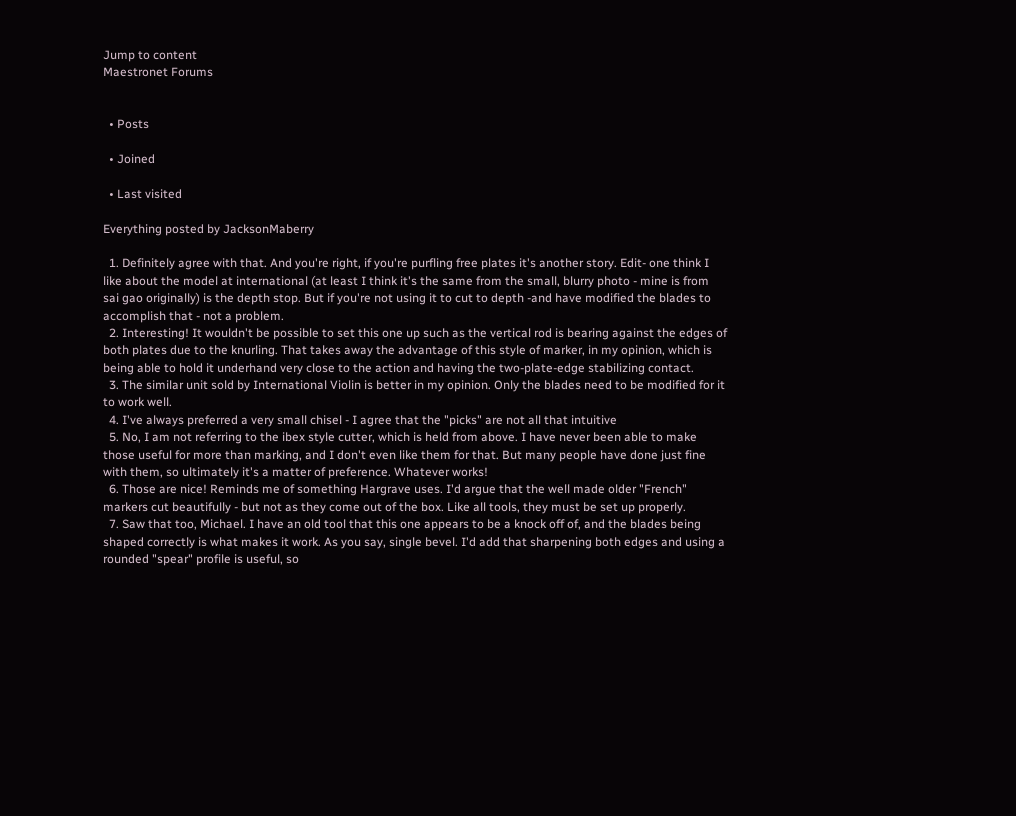Jump to content
Maestronet Forums


  • Posts

  • Joined

  • Last visited

Everything posted by JacksonMaberry

  1. Definitely agree with that. And you're right, if you're purfling free plates it's another story. Edit- one think I like about the model at international (at least I think it's the same from the small, blurry photo - mine is from sai gao originally) is the depth stop. But if you're not using it to cut to depth -and have modified the blades to accomplish that - not a problem.
  2. Interesting! It wouldn't be possible to set this one up such as the vertical rod is bearing against the edges of both plates due to the knurling. That takes away the advantage of this style of marker, in my opinion, which is being able to hold it underhand very close to the action and having the two-plate-edge stabilizing contact.
  3. The similar unit sold by International Violin is better in my opinion. Only the blades need to be modified for it to work well.
  4. I've always preferred a very small chisel - I agree that the "picks" are not all that intuitive
  5. No, I am not referring to the ibex style cutter, which is held from above. I have never been able to make those useful for more than marking, and I don't even like them for that. But many people have done just fine with them, so ultimately it's a matter of preference. Whatever works!
  6. Those are nice! Reminds me of something Hargrave uses. I'd argue that the well made older "French" markers cut beautifully - but not as they come out of the box. Like all tools, they must be set up properly.
  7. Saw that too, Michael. I have an old tool that this one appears to be a knock off of, and the blades being shaped correctly is what makes it work. As you say, single bevel. I'd add that sharpening both edges and using a rounded "spear" profile is useful, so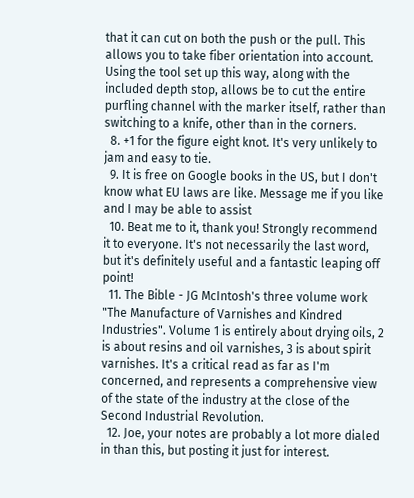that it can cut on both the push or the pull. This allows you to take fiber orientation into account. Using the tool set up this way, along with the included depth stop, allows be to cut the entire purfling channel with the marker itself, rather than switching to a knife, other than in the corners.
  8. +1 for the figure eight knot. It's very unlikely to jam and easy to tie.
  9. It is free on Google books in the US, but I don't know what EU laws are like. Message me if you like and I may be able to assist
  10. Beat me to it, thank you! Strongly recommend it to everyone. It's not necessarily the last word, but it's definitely useful and a fantastic leaping off point!
  11. The Bible - JG McIntosh's three volume work "The Manufacture of Varnishes and Kindred Industries". Volume 1 is entirely about drying oils, 2 is about resins and oil varnishes, 3 is about spirit varnishes. It's a critical read as far as I'm concerned, and represents a comprehensive view of the state of the industry at the close of the Second Industrial Revolution.
  12. Joe, your notes are probably a lot more dialed in than this, but posting it just for interest.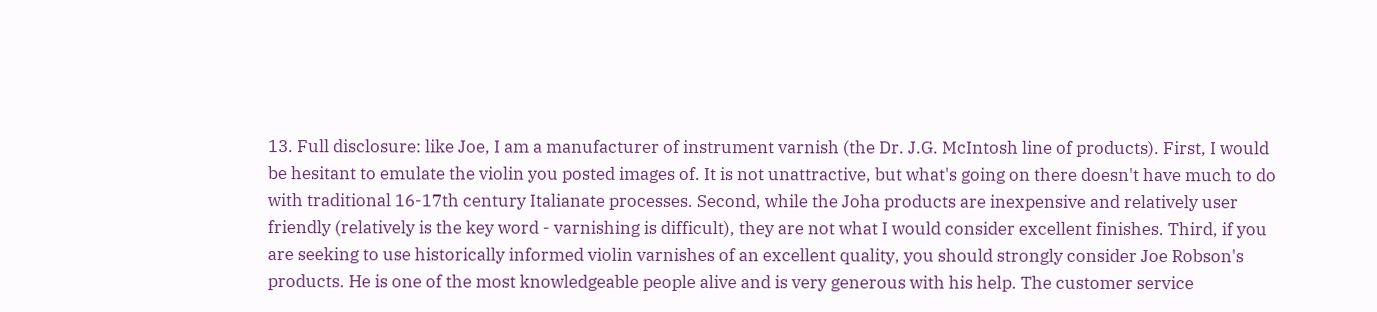13. Full disclosure: like Joe, I am a manufacturer of instrument varnish (the Dr. J.G. McIntosh line of products). First, I would be hesitant to emulate the violin you posted images of. It is not unattractive, but what's going on there doesn't have much to do with traditional 16-17th century Italianate processes. Second, while the Joha products are inexpensive and relatively user friendly (relatively is the key word - varnishing is difficult), they are not what I would consider excellent finishes. Third, if you are seeking to use historically informed violin varnishes of an excellent quality, you should strongly consider Joe Robson's products. He is one of the most knowledgeable people alive and is very generous with his help. The customer service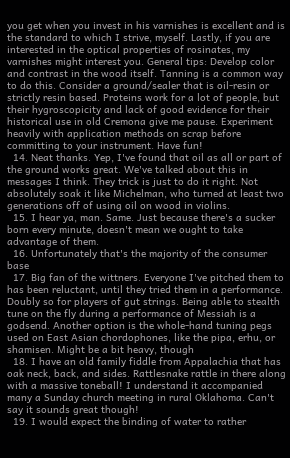you get when you invest in his varnishes is excellent and is the standard to which I strive, myself. Lastly, if you are interested in the optical properties of rosinates, my varnishes might interest you. General tips: Develop color and contrast in the wood itself. Tanning is a common way to do this. Consider a ground/sealer that is oil-resin or strictly resin based. Proteins work for a lot of people, but their hygroscopicity and lack of good evidence for their historical use in old Cremona give me pause. Experiment heavily with application methods on scrap before committing to your instrument. Have fun!
  14. Neat thanks. Yep, I've found that oil as all or part of the ground works great. We've talked about this in messages I think. They trick is just to do it right. Not absolutely soak it like Michelman, who turned at least two generations off of using oil on wood in violins.
  15. I hear ya, man. Same. Just because there's a sucker born every minute, doesn't mean we ought to take advantage of them.
  16. Unfortunately that's the majority of the consumer base
  17. Big fan of the wittners. Everyone I've pitched them to has been reluctant, until they tried them in a performance. Doubly so for players of gut strings. Being able to stealth tune on the fly during a performance of Messiah is a godsend. Another option is the whole-hand tuning pegs used on East Asian chordophones, like the pipa, erhu, or shamisen. Might be a bit heavy, though
  18. I have an old family fiddle from Appalachia that has oak neck, back, and sides. Rattlesnake rattle in there along with a massive toneball! I understand it accompanied many a Sunday church meeting in rural Oklahoma. Can't say it sounds great though!
  19. I would expect the binding of water to rather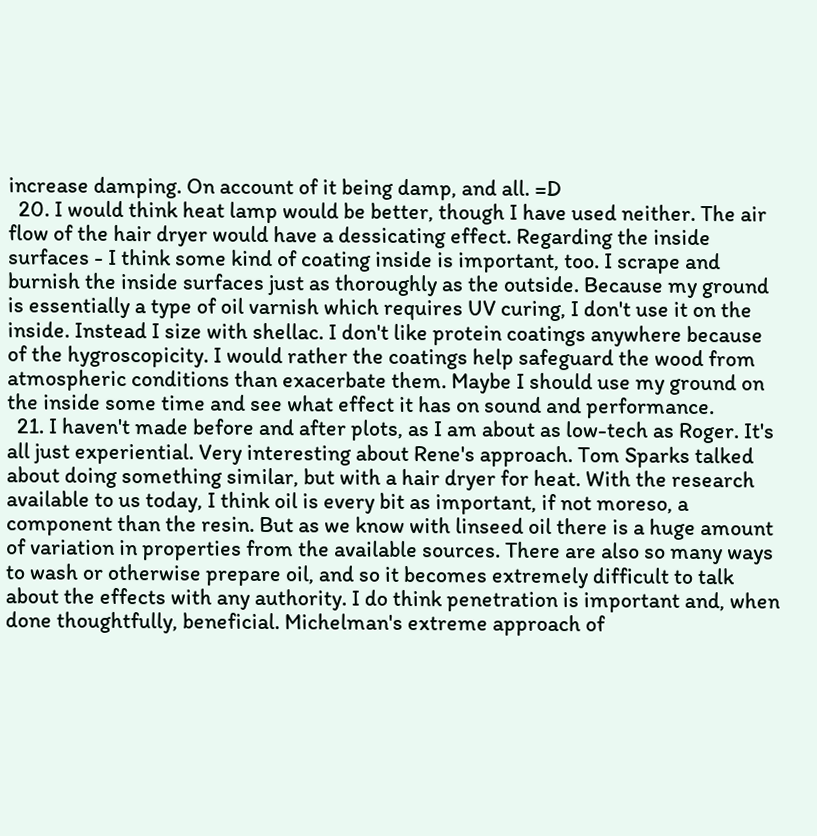increase damping. On account of it being damp, and all. =D
  20. I would think heat lamp would be better, though I have used neither. The air flow of the hair dryer would have a dessicating effect. Regarding the inside surfaces - I think some kind of coating inside is important, too. I scrape and burnish the inside surfaces just as thoroughly as the outside. Because my ground is essentially a type of oil varnish which requires UV curing, I don't use it on the inside. Instead I size with shellac. I don't like protein coatings anywhere because of the hygroscopicity. I would rather the coatings help safeguard the wood from atmospheric conditions than exacerbate them. Maybe I should use my ground on the inside some time and see what effect it has on sound and performance.
  21. I haven't made before and after plots, as I am about as low-tech as Roger. It's all just experiential. Very interesting about Rene's approach. Tom Sparks talked about doing something similar, but with a hair dryer for heat. With the research available to us today, I think oil is every bit as important, if not moreso, a component than the resin. But as we know with linseed oil there is a huge amount of variation in properties from the available sources. There are also so many ways to wash or otherwise prepare oil, and so it becomes extremely difficult to talk about the effects with any authority. I do think penetration is important and, when done thoughtfully, beneficial. Michelman's extreme approach of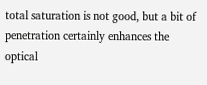total saturation is not good, but a bit of penetration certainly enhances the optical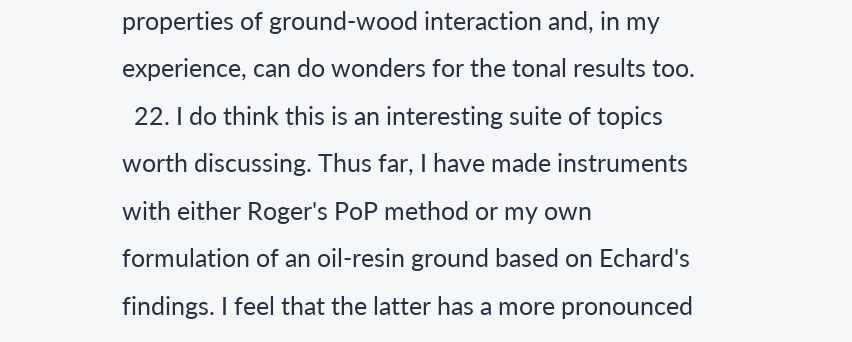properties of ground-wood interaction and, in my experience, can do wonders for the tonal results too.
  22. I do think this is an interesting suite of topics worth discussing. Thus far, I have made instruments with either Roger's PoP method or my own formulation of an oil-resin ground based on Echard's findings. I feel that the latter has a more pronounced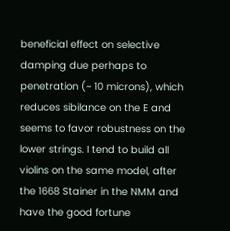beneficial effect on selective damping due perhaps to penetration (~ 10 microns), which reduces sibilance on the E and seems to favor robustness on the lower strings. I tend to build all violins on the same model, after the 1668 Stainer in the NMM and have the good fortune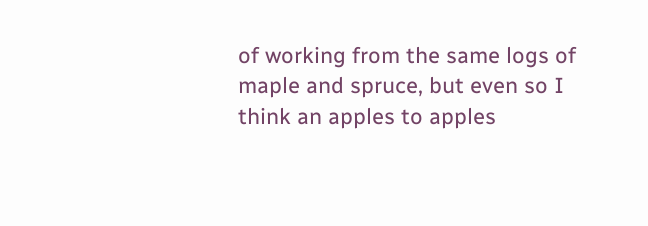of working from the same logs of maple and spruce, but even so I think an apples to apples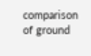comparison of ground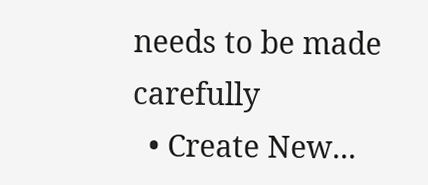needs to be made carefully
  • Create New...